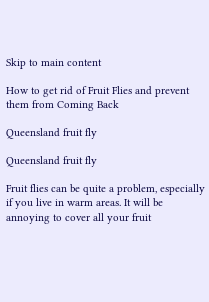Skip to main content

How to get rid of Fruit Flies and prevent them from Coming Back

Queensland fruit fly

Queensland fruit fly

Fruit flies can be quite a problem, especially if you live in warm areas. It will be annoying to cover all your fruit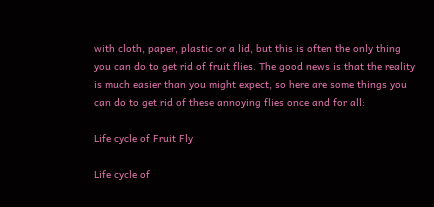with cloth, paper, plastic or a lid, but this is often the only thing you can do to get rid of fruit flies. The good news is that the reality is much easier than you might expect, so here are some things you can do to get rid of these annoying flies once and for all:

Life cycle of Fruit Fly

Life cycle of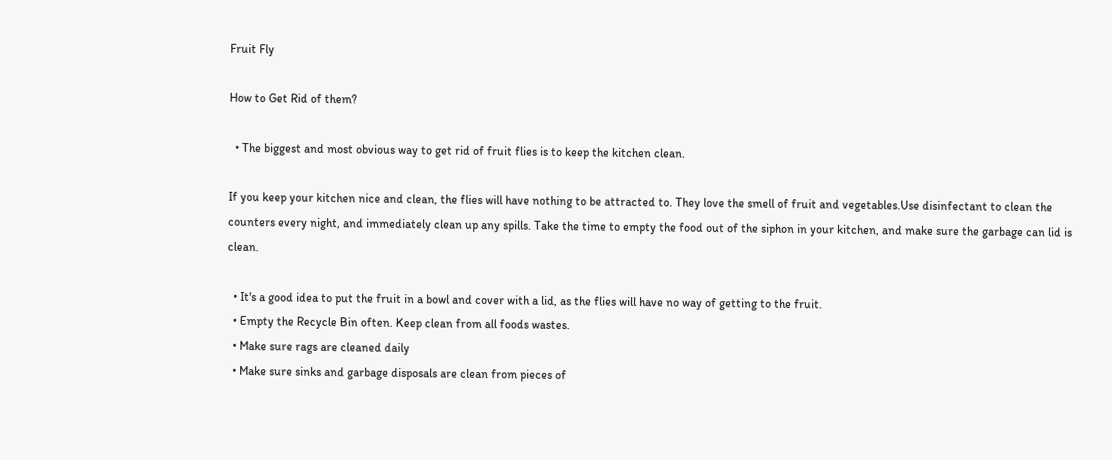Fruit Fly

How to Get Rid of them?

  • The biggest and most obvious way to get rid of fruit flies is to keep the kitchen clean.

If you keep your kitchen nice and clean, the flies will have nothing to be attracted to. They love the smell of fruit and vegetables.Use disinfectant to clean the counters every night, and immediately clean up any spills. Take the time to empty the food out of the siphon in your kitchen, and make sure the garbage can lid is clean.

  • It's a good idea to put the fruit in a bowl and cover with a lid, as the flies will have no way of getting to the fruit.
  • Empty the Recycle Bin often. Keep clean from all foods wastes.
  • Make sure rags are cleaned daily
  • Make sure sinks and garbage disposals are clean from pieces of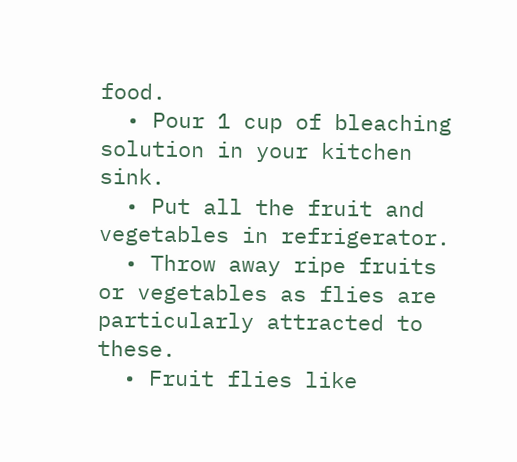food.
  • Pour 1 cup of bleaching solution in your kitchen sink.
  • Put all the fruit and vegetables in refrigerator.
  • Throw away ripe fruits or vegetables as flies are particularly attracted to these.
  • Fruit flies like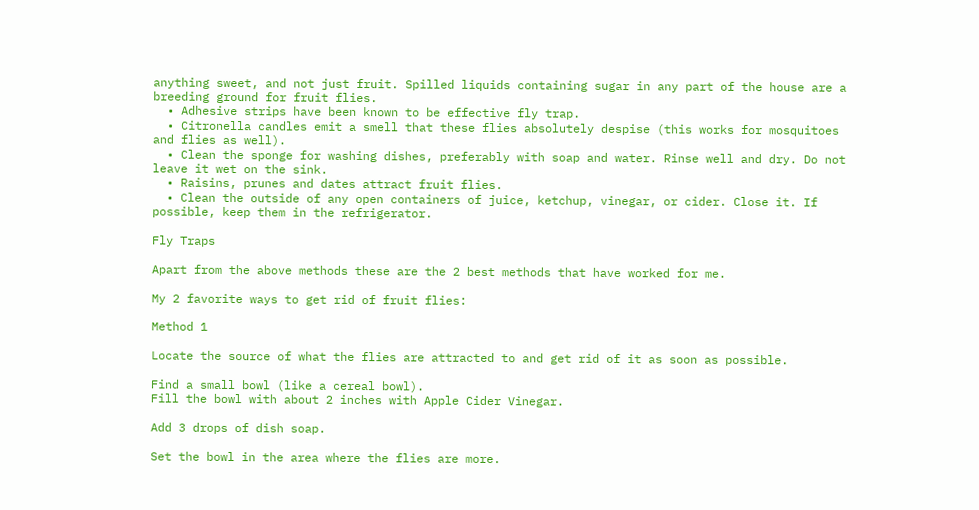anything sweet, and not just fruit. Spilled liquids containing sugar in any part of the house are a breeding ground for fruit flies.
  • Adhesive strips have been known to be effective fly trap.
  • Citronella candles emit a smell that these flies absolutely despise (this works for mosquitoes and flies as well).
  • Clean the sponge for washing dishes, preferably with soap and water. Rinse well and dry. Do not leave it wet on the sink.
  • Raisins, prunes and dates attract fruit flies.
  • Clean the outside of any open containers of juice, ketchup, vinegar, or cider. Close it. If possible, keep them in the refrigerator.

Fly Traps

Apart from the above methods these are the 2 best methods that have worked for me.

My 2 favorite ways to get rid of fruit flies:

Method 1

Locate the source of what the flies are attracted to and get rid of it as soon as possible.

Find a small bowl (like a cereal bowl).
Fill the bowl with about 2 inches with Apple Cider Vinegar.

Add 3 drops of dish soap.

Set the bowl in the area where the flies are more.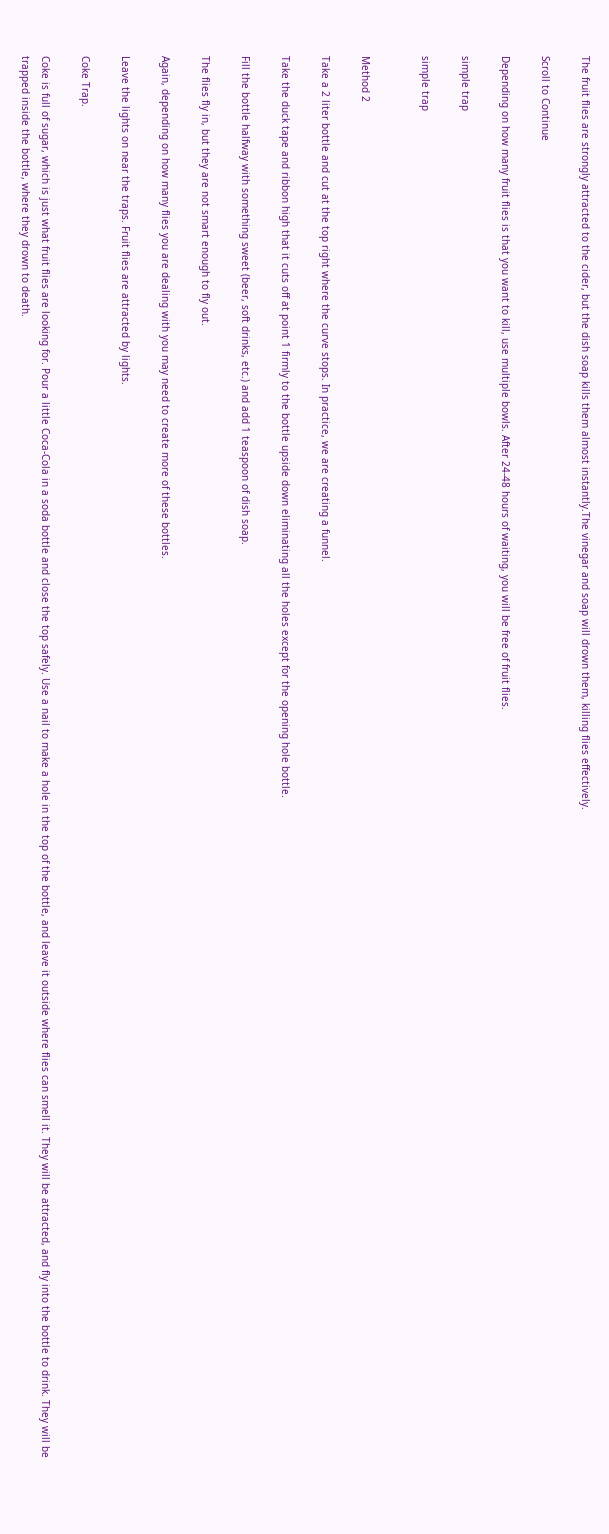The fruit flies are strongly attracted to the cider, but the dish soap kills them almost instantly.The vinegar and soap will drown them, killing flies effectively.

Scroll to Continue

Depending on how many fruit flies is that you want to kill, use multiple bowls. After 24-48 hours of waiting, you will be free of fruit flies.

simple trap

simple trap


Method 2

Take a 2 liter bottle and cut at the top right where the curve stops. In practice, we are creating a funnel.

Take the duck tape and ribbon high that it cuts off at point 1 firmly to the bottle upside down eliminating all the holes except for the opening hole bottle.

Fill the bottle halfway with something sweet (beer, soft drinks, etc.) and add 1 teaspoon of dish soap.

The flies fly in, but they are not smart enough to fly out.

Again, depending on how many flies you are dealing with you may need to create more of these bottles.

Leave the lights on near the traps. Fruit flies are attracted by lights.

Coke Trap.

Coke is full of sugar, which is just what fruit flies are looking for. Pour a little Coca-Cola in a soda bottle and close the top safely. Use a nail to make a hole in the top of the bottle, and leave it outside where flies can smell it. They will be attracted, and fly into the bottle to drink. They will be trapped inside the bottle, where they drown to death.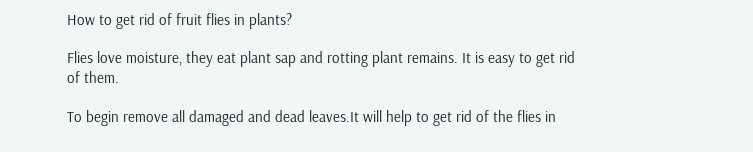How to get rid of fruit flies in plants?

Flies love moisture, they eat plant sap and rotting plant remains. It is easy to get rid of them.

To begin remove all damaged and dead leaves.It will help to get rid of the flies in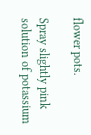flower pots.

Spray slightly pink solution of potassium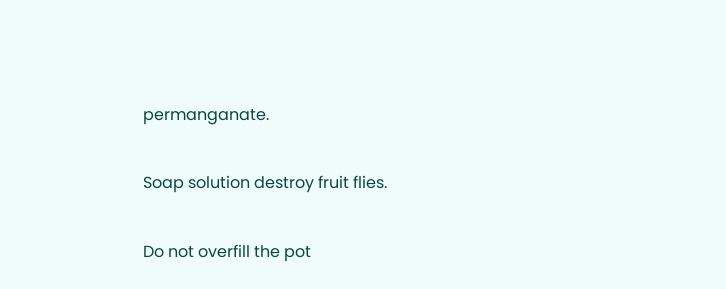permanganate.

Soap solution destroy fruit flies.

Do not overfill the pot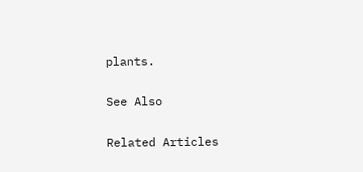plants.

See Also

Related Articles